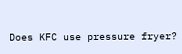Does KFC use pressure fryer?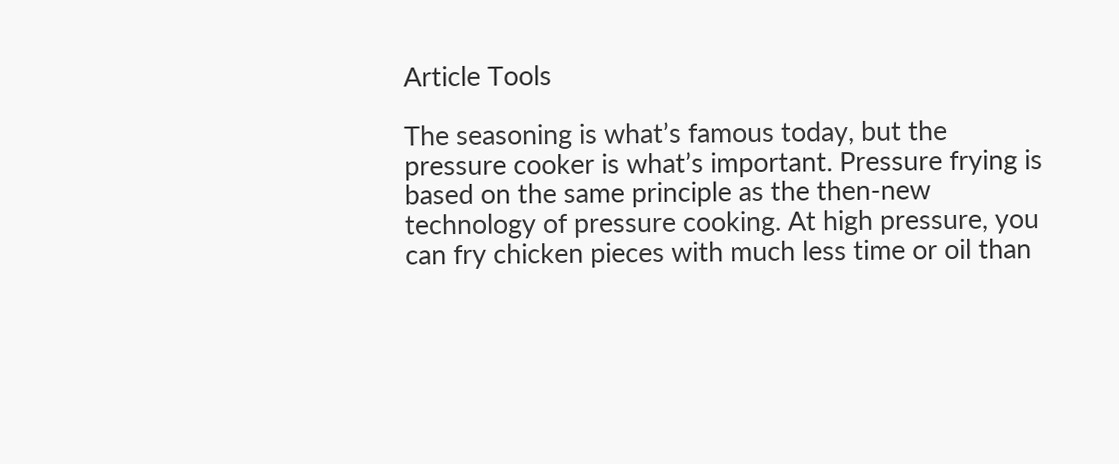Article Tools

The seasoning is what’s famous today, but the pressure cooker is what’s important. Pressure frying is based on the same principle as the then-new technology of pressure cooking. At high pressure, you can fry chicken pieces with much less time or oil than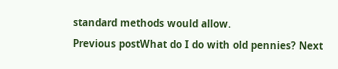standard methods would allow.
Previous postWhat do I do with old pennies? Next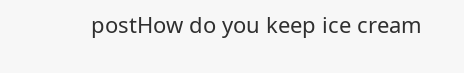postHow do you keep ice cream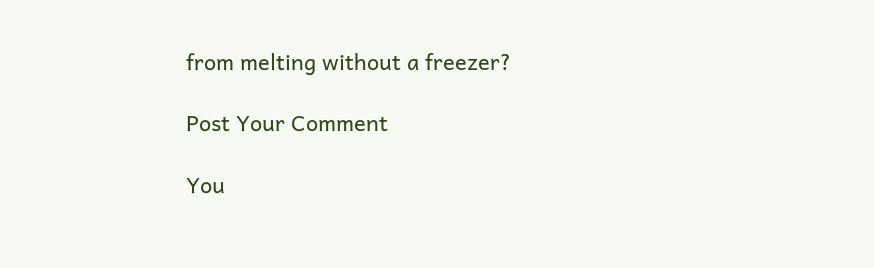from melting without a freezer?

Post Your Comment

You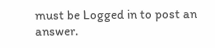must be Logged in to post an answer.